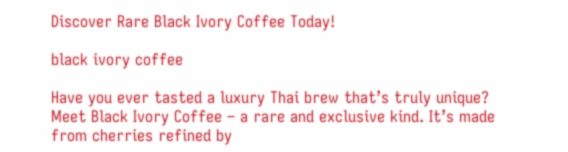Discover Rare Black Ivory Coffee Today!

black ivory coffee

Have you ever tasted a luxury Thai brew that’s truly unique? Meet Black Ivory Coffee – a rare and exclusive kind. It’s made from cherries refined by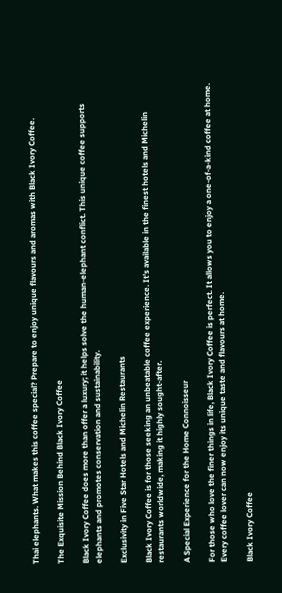Thai elephants. What makes this coffee special? Prepare to enjoy unique flavours and aromas with Black Ivory Coffee.

The Exquisite Mission Behind Black Ivory Coffee

Black Ivory Coffee does more than offer a luxury; it helps solve the human-elephant conflict. This unique coffee supports elephants and promotes conservation and sustainability.

Exclusivity in Five Star Hotels and Michelin Restaurants

Black Ivory Coffee is for those seeking an unbeatable coffee experience. It’s available in the finest hotels and Michelin restaurants worldwide, making it highly sought-after.

A Special Experience for the Home Connoisseur

For those who love the finer things in life, Black Ivory Coffee is perfect. It allows you to enjoy a one-of-a-kind coffee at home. Every coffee lover can now enjoy its unique taste and flavours at home.

Black Ivory Coffee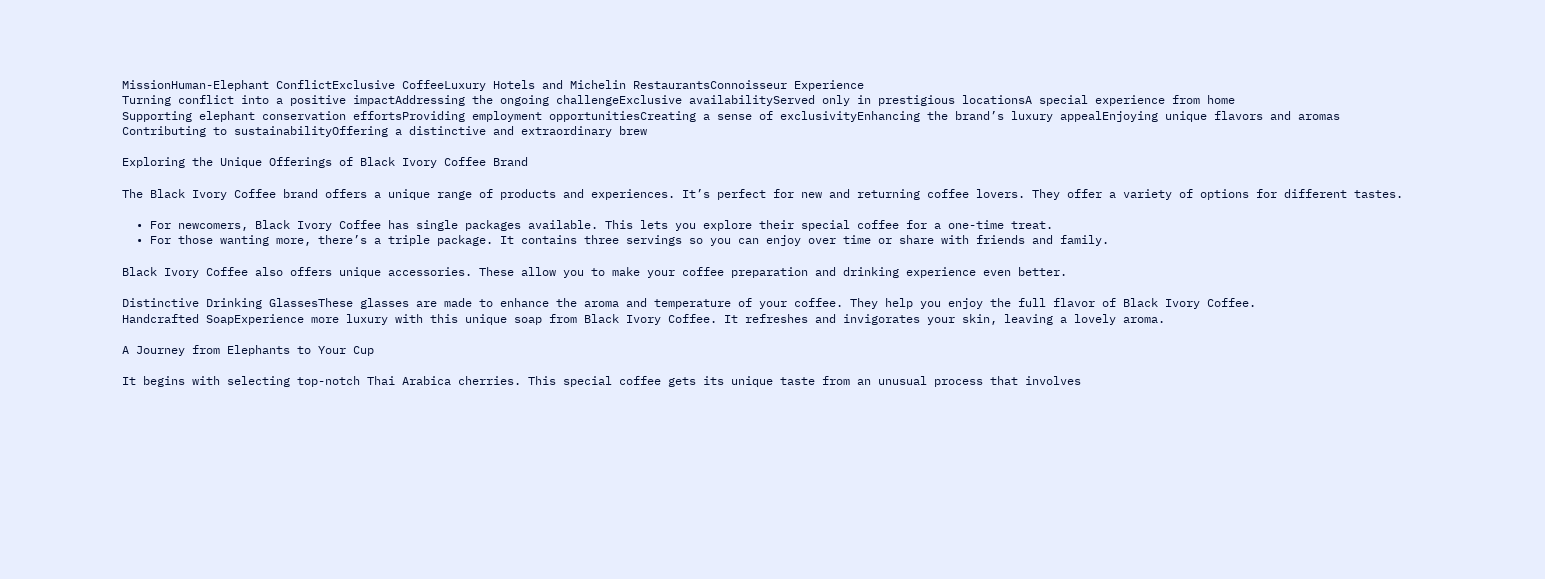MissionHuman-Elephant ConflictExclusive CoffeeLuxury Hotels and Michelin RestaurantsConnoisseur Experience
Turning conflict into a positive impactAddressing the ongoing challengeExclusive availabilityServed only in prestigious locationsA special experience from home
Supporting elephant conservation effortsProviding employment opportunitiesCreating a sense of exclusivityEnhancing the brand’s luxury appealEnjoying unique flavors and aromas
Contributing to sustainabilityOffering a distinctive and extraordinary brew

Exploring the Unique Offerings of Black Ivory Coffee Brand

The Black Ivory Coffee brand offers a unique range of products and experiences. It’s perfect for new and returning coffee lovers. They offer a variety of options for different tastes.

  • For newcomers, Black Ivory Coffee has single packages available. This lets you explore their special coffee for a one-time treat.
  • For those wanting more, there’s a triple package. It contains three servings so you can enjoy over time or share with friends and family.

Black Ivory Coffee also offers unique accessories. These allow you to make your coffee preparation and drinking experience even better.

Distinctive Drinking GlassesThese glasses are made to enhance the aroma and temperature of your coffee. They help you enjoy the full flavor of Black Ivory Coffee.
Handcrafted SoapExperience more luxury with this unique soap from Black Ivory Coffee. It refreshes and invigorates your skin, leaving a lovely aroma.

A Journey from Elephants to Your Cup

It begins with selecting top-notch Thai Arabica cherries. This special coffee gets its unique taste from an unusual process that involves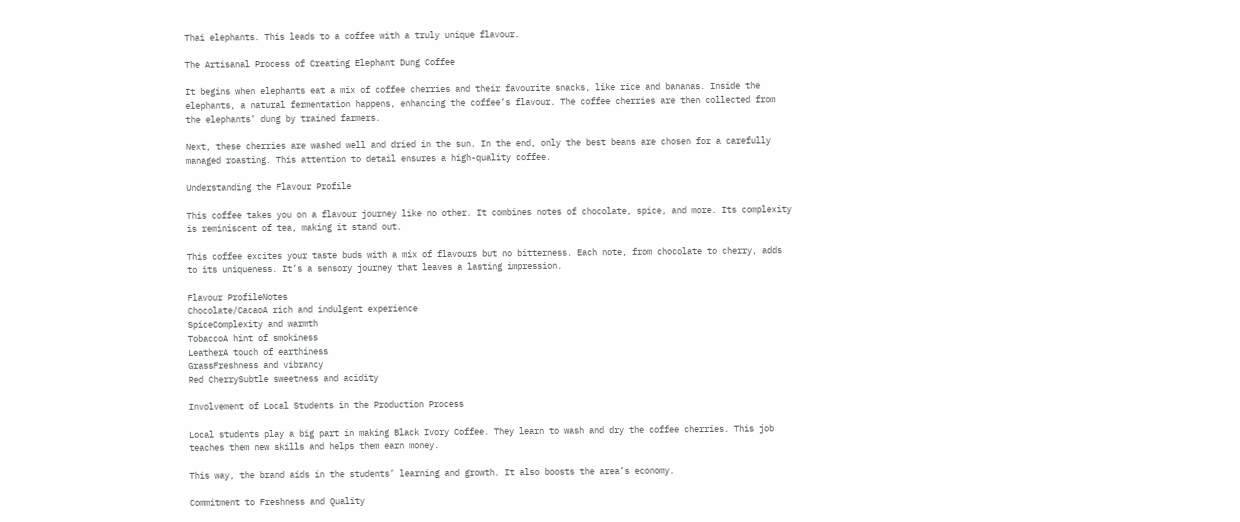Thai elephants. This leads to a coffee with a truly unique flavour.

The Artisanal Process of Creating Elephant Dung Coffee

It begins when elephants eat a mix of coffee cherries and their favourite snacks, like rice and bananas. Inside the elephants, a natural fermentation happens, enhancing the coffee’s flavour. The coffee cherries are then collected from the elephants’ dung by trained farmers.

Next, these cherries are washed well and dried in the sun. In the end, only the best beans are chosen for a carefully managed roasting. This attention to detail ensures a high-quality coffee.

Understanding the Flavour Profile

This coffee takes you on a flavour journey like no other. It combines notes of chocolate, spice, and more. Its complexity is reminiscent of tea, making it stand out.

This coffee excites your taste buds with a mix of flavours but no bitterness. Each note, from chocolate to cherry, adds to its uniqueness. It’s a sensory journey that leaves a lasting impression.

Flavour ProfileNotes
Chocolate/CacaoA rich and indulgent experience
SpiceComplexity and warmth
TobaccoA hint of smokiness
LeatherA touch of earthiness
GrassFreshness and vibrancy
Red CherrySubtle sweetness and acidity

Involvement of Local Students in the Production Process

Local students play a big part in making Black Ivory Coffee. They learn to wash and dry the coffee cherries. This job teaches them new skills and helps them earn money.

This way, the brand aids in the students’ learning and growth. It also boosts the area’s economy.

Commitment to Freshness and Quality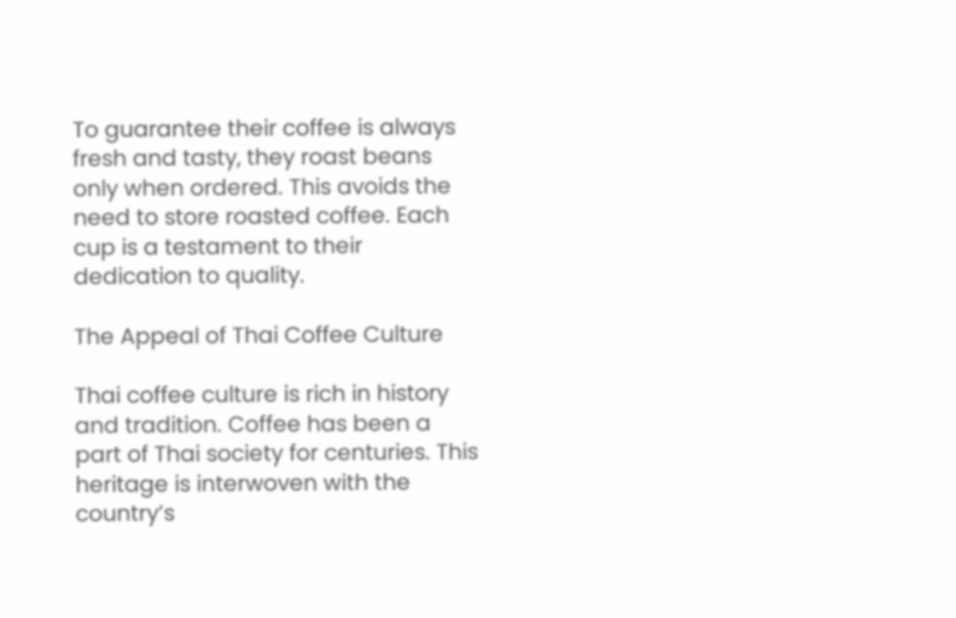To guarantee their coffee is always fresh and tasty, they roast beans only when ordered. This avoids the need to store roasted coffee. Each cup is a testament to their dedication to quality.

The Appeal of Thai Coffee Culture

Thai coffee culture is rich in history and tradition. Coffee has been a part of Thai society for centuries. This heritage is interwoven with the country’s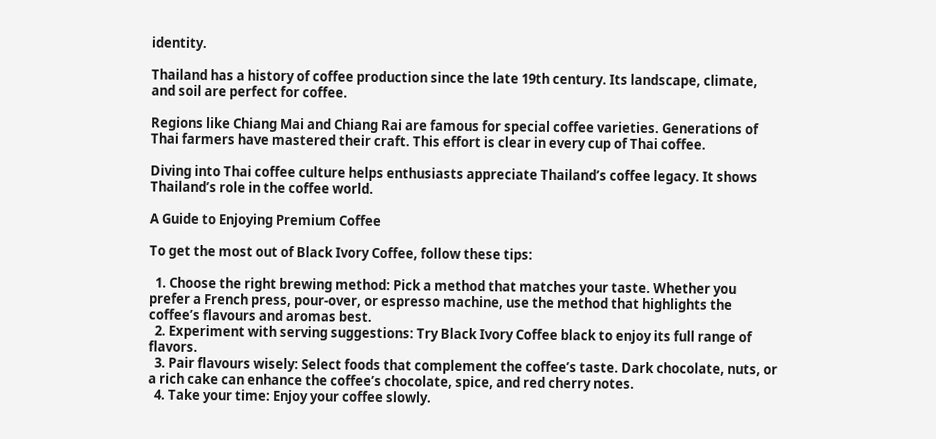identity.

Thailand has a history of coffee production since the late 19th century. Its landscape, climate, and soil are perfect for coffee.

Regions like Chiang Mai and Chiang Rai are famous for special coffee varieties. Generations of Thai farmers have mastered their craft. This effort is clear in every cup of Thai coffee.

Diving into Thai coffee culture helps enthusiasts appreciate Thailand’s coffee legacy. It shows Thailand’s role in the coffee world.

A Guide to Enjoying Premium Coffee

To get the most out of Black Ivory Coffee, follow these tips:

  1. Choose the right brewing method: Pick a method that matches your taste. Whether you prefer a French press, pour-over, or espresso machine, use the method that highlights the coffee’s flavours and aromas best.
  2. Experiment with serving suggestions: Try Black Ivory Coffee black to enjoy its full range of flavors.
  3. Pair flavours wisely: Select foods that complement the coffee’s taste. Dark chocolate, nuts, or a rich cake can enhance the coffee’s chocolate, spice, and red cherry notes.
  4. Take your time: Enjoy your coffee slowly.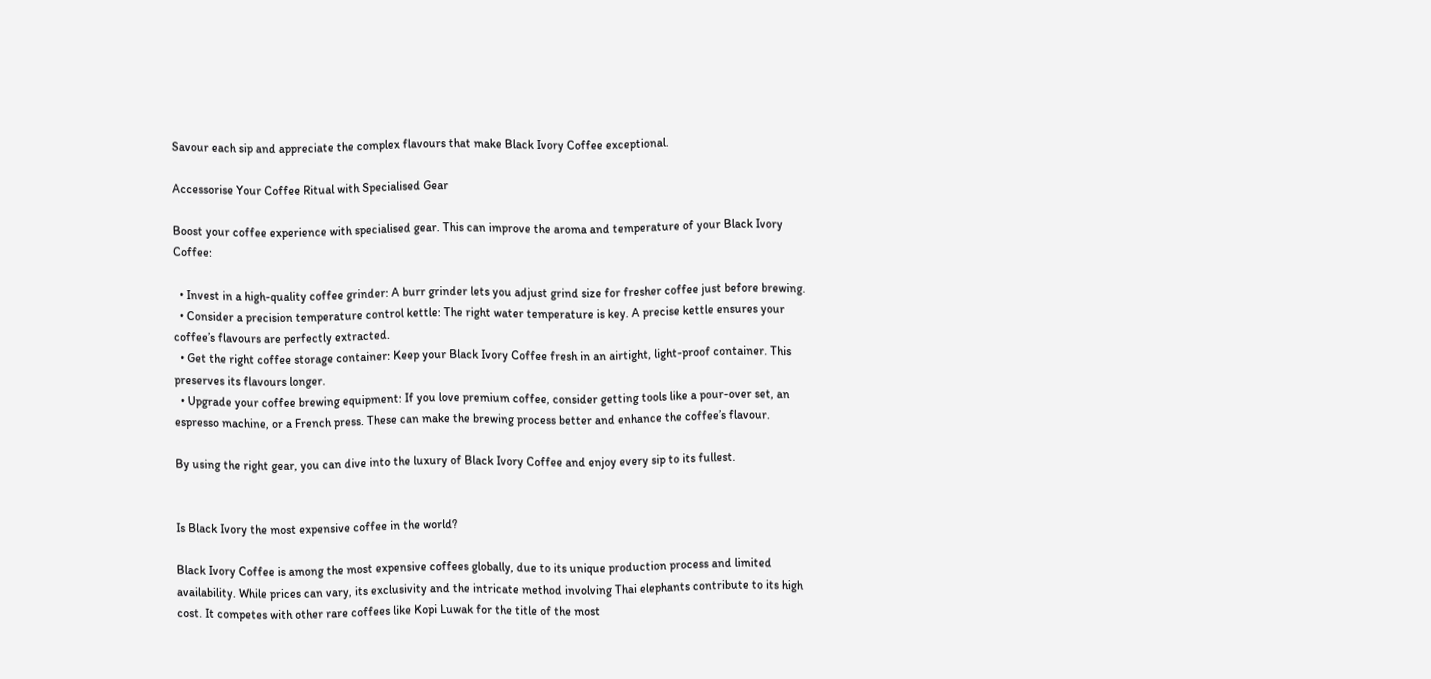Savour each sip and appreciate the complex flavours that make Black Ivory Coffee exceptional.

Accessorise Your Coffee Ritual with Specialised Gear

Boost your coffee experience with specialised gear. This can improve the aroma and temperature of your Black Ivory Coffee:

  • Invest in a high-quality coffee grinder: A burr grinder lets you adjust grind size for fresher coffee just before brewing.
  • Consider a precision temperature control kettle: The right water temperature is key. A precise kettle ensures your coffee’s flavours are perfectly extracted.
  • Get the right coffee storage container: Keep your Black Ivory Coffee fresh in an airtight, light-proof container. This preserves its flavours longer.
  • Upgrade your coffee brewing equipment: If you love premium coffee, consider getting tools like a pour-over set, an espresso machine, or a French press. These can make the brewing process better and enhance the coffee’s flavour.

By using the right gear, you can dive into the luxury of Black Ivory Coffee and enjoy every sip to its fullest.


Is Black Ivory the most expensive coffee in the world?

Black Ivory Coffee is among the most expensive coffees globally, due to its unique production process and limited availability. While prices can vary, its exclusivity and the intricate method involving Thai elephants contribute to its high cost. It competes with other rare coffees like Kopi Luwak for the title of the most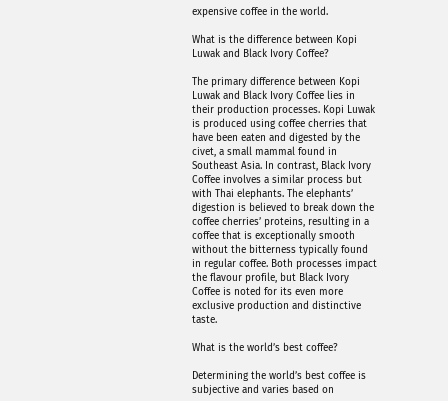expensive coffee in the world.

What is the difference between Kopi Luwak and Black Ivory Coffee?

The primary difference between Kopi Luwak and Black Ivory Coffee lies in their production processes. Kopi Luwak is produced using coffee cherries that have been eaten and digested by the civet, a small mammal found in Southeast Asia. In contrast, Black Ivory Coffee involves a similar process but with Thai elephants. The elephants’ digestion is believed to break down the coffee cherries’ proteins, resulting in a coffee that is exceptionally smooth without the bitterness typically found in regular coffee. Both processes impact the flavour profile, but Black Ivory Coffee is noted for its even more exclusive production and distinctive taste.

What is the world’s best coffee?

Determining the world’s best coffee is subjective and varies based on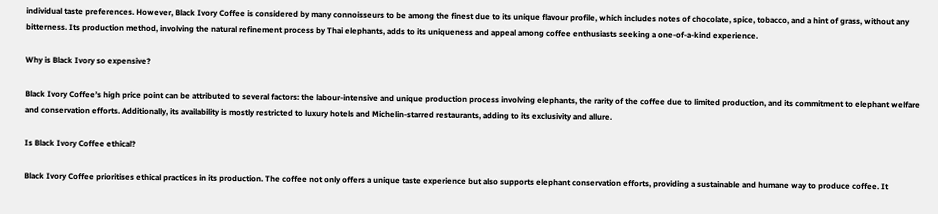individual taste preferences. However, Black Ivory Coffee is considered by many connoisseurs to be among the finest due to its unique flavour profile, which includes notes of chocolate, spice, tobacco, and a hint of grass, without any bitterness. Its production method, involving the natural refinement process by Thai elephants, adds to its uniqueness and appeal among coffee enthusiasts seeking a one-of-a-kind experience.

Why is Black Ivory so expensive?

Black Ivory Coffee’s high price point can be attributed to several factors: the labour-intensive and unique production process involving elephants, the rarity of the coffee due to limited production, and its commitment to elephant welfare and conservation efforts. Additionally, its availability is mostly restricted to luxury hotels and Michelin-starred restaurants, adding to its exclusivity and allure.

Is Black Ivory Coffee ethical?

Black Ivory Coffee prioritises ethical practices in its production. The coffee not only offers a unique taste experience but also supports elephant conservation efforts, providing a sustainable and humane way to produce coffee. It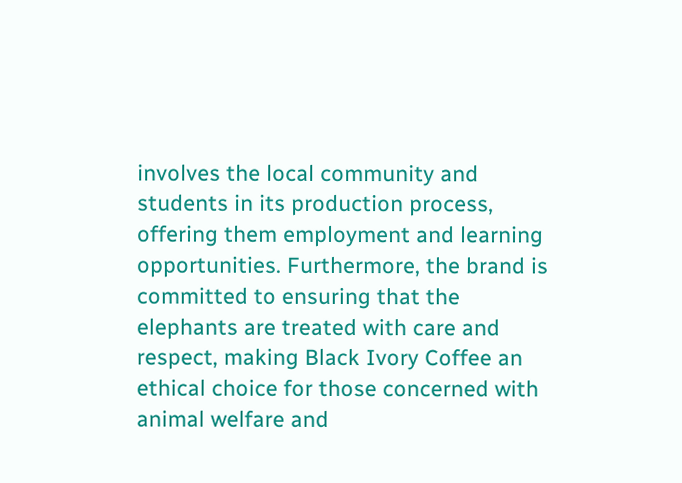involves the local community and students in its production process, offering them employment and learning opportunities. Furthermore, the brand is committed to ensuring that the elephants are treated with care and respect, making Black Ivory Coffee an ethical choice for those concerned with animal welfare and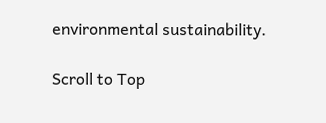environmental sustainability.

Scroll to Top